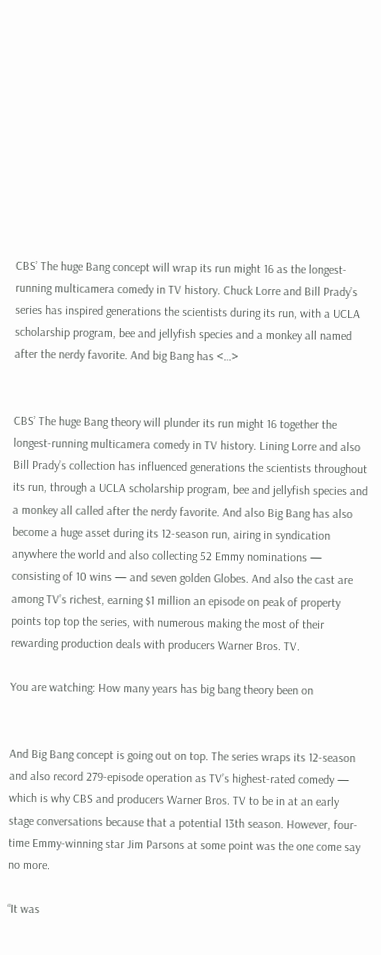CBS’ The huge Bang concept will wrap its run might 16 as the longest-running multicamera comedy in TV history. Chuck Lorre and Bill Prady’s series has inspired generations the scientists during its run, with a UCLA scholarship program, bee and jellyfish species and a monkey all named after the nerdy favorite. And big Bang has <…>


CBS’ The huge Bang theory will plunder its run might 16 together the longest-running multicamera comedy in TV history. Lining Lorre and also Bill Prady’s collection has influenced generations the scientists throughout its run, through a UCLA scholarship program, bee and jellyfish species and a monkey all called after the nerdy favorite. And also Big Bang has also become a huge asset during its 12-season run, airing in syndication anywhere the world and also collecting 52 Emmy nominations — consisting of 10 wins — and seven golden Globes. And also the cast are among TV’s richest, earning $1 million an episode on peak of property points top top the series, with numerous making the most of their rewarding production deals with producers Warner Bros. TV.

You are watching: How many years has big bang theory been on


And Big Bang concept is going out on top. The series wraps its 12-season and also record 279-episode operation as TV’s highest-rated comedy — which is why CBS and producers Warner Bros. TV to be in at an early stage conversations because that a potential 13th season. However, four-time Emmy-winning star Jim Parsons at some point was the one come say no more.

“It was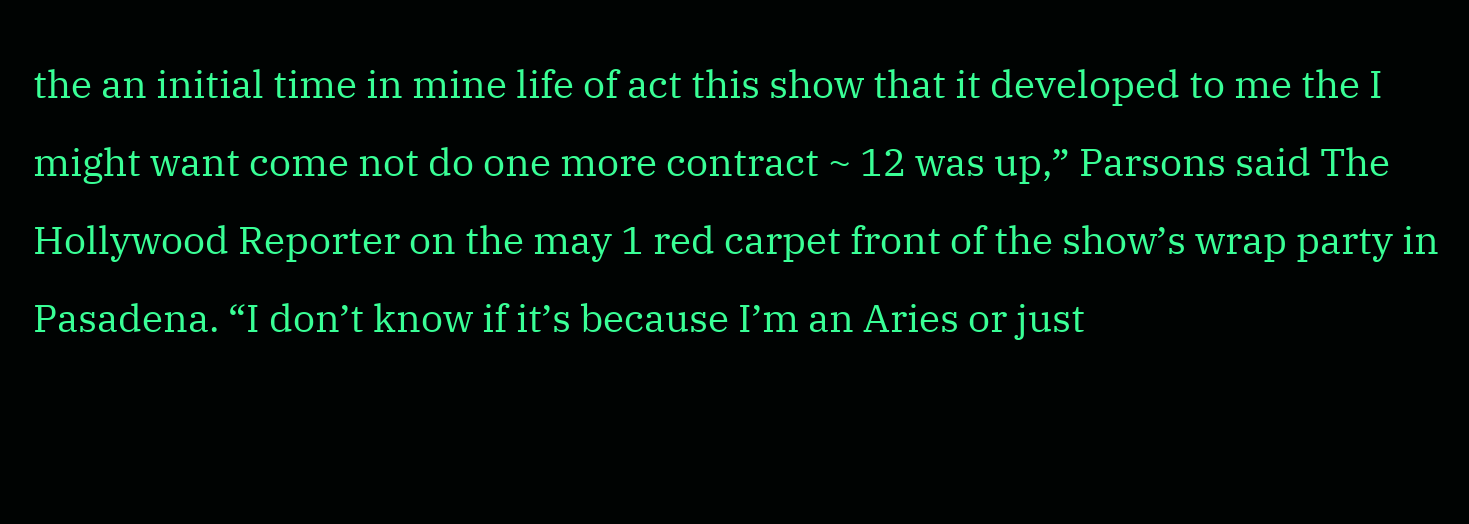the an initial time in mine life of act this show that it developed to me the I might want come not do one more contract ~ 12 was up,” Parsons said The Hollywood Reporter on the may 1 red carpet front of the show’s wrap party in Pasadena. “I don’t know if it’s because I’m an Aries or just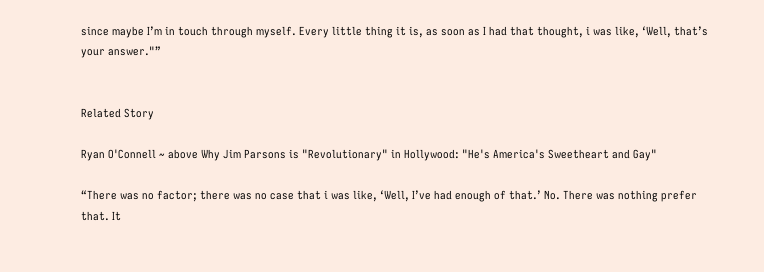since maybe I’m in touch through myself. Every little thing it is, as soon as I had that thought, i was like, ‘Well, that’s your answer."”


Related Story

Ryan O'Connell ~ above Why Jim Parsons is "Revolutionary" in Hollywood: "He's America's Sweetheart and Gay"

“There was no factor; there was no case that i was like, ‘Well, I’ve had enough of that.’ No. There was nothing prefer that. It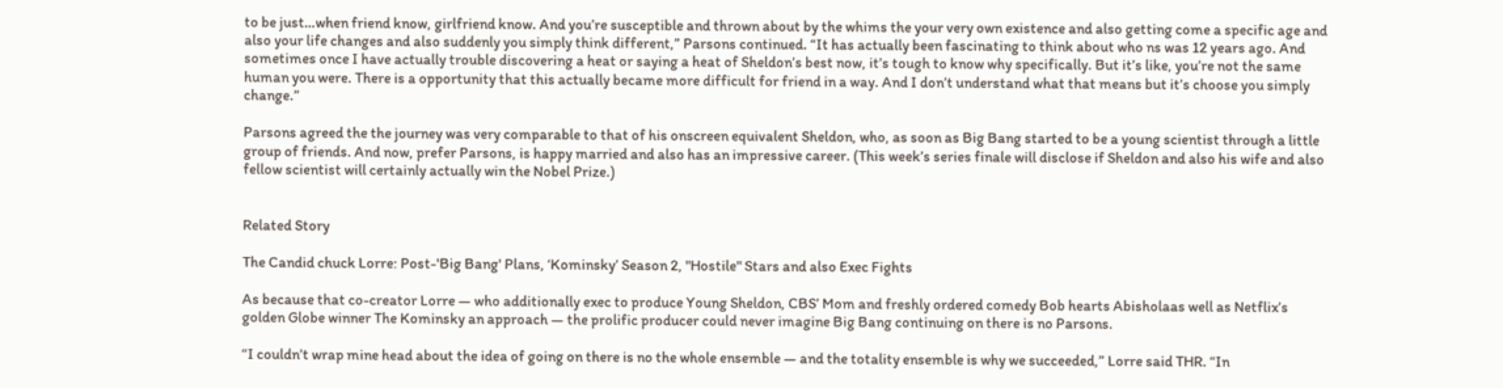to be just…when friend know, girlfriend know. And you’re susceptible and thrown about by the whims the your very own existence and also getting come a specific age and also your life changes and also suddenly you simply think different,” Parsons continued. “It has actually been fascinating to think about who ns was 12 years ago. And sometimes once I have actually trouble discovering a heat or saying a heat of Sheldon’s best now, it’s tough to know why specifically. But it’s like, you’re not the same human you were. There is a opportunity that this actually became more difficult for friend in a way. And I don’t understand what that means but it’s choose you simply change.”

Parsons agreed the the journey was very comparable to that of his onscreen equivalent Sheldon, who, as soon as Big Bang started to be a young scientist through a little group of friends. And now, prefer Parsons, is happy married and also has an impressive career. (This week’s series finale will disclose if Sheldon and also his wife and also fellow scientist will certainly actually win the Nobel Prize.)


Related Story

The Candid chuck Lorre: Post-'Big Bang' Plans, ‘Kominsky’ Season 2, "Hostile" Stars and also Exec Fights

As because that co-creator Lorre — who additionally exec to produce Young Sheldon, CBS’ Mom and freshly ordered comedy Bob hearts Abisholaas well as Netflix’s golden Globe winner The Kominsky an approach — the prolific producer could never imagine Big Bang continuing on there is no Parsons.

“I couldn’t wrap mine head about the idea of going on there is no the whole ensemble — and the totality ensemble is why we succeeded,” Lorre said THR. “In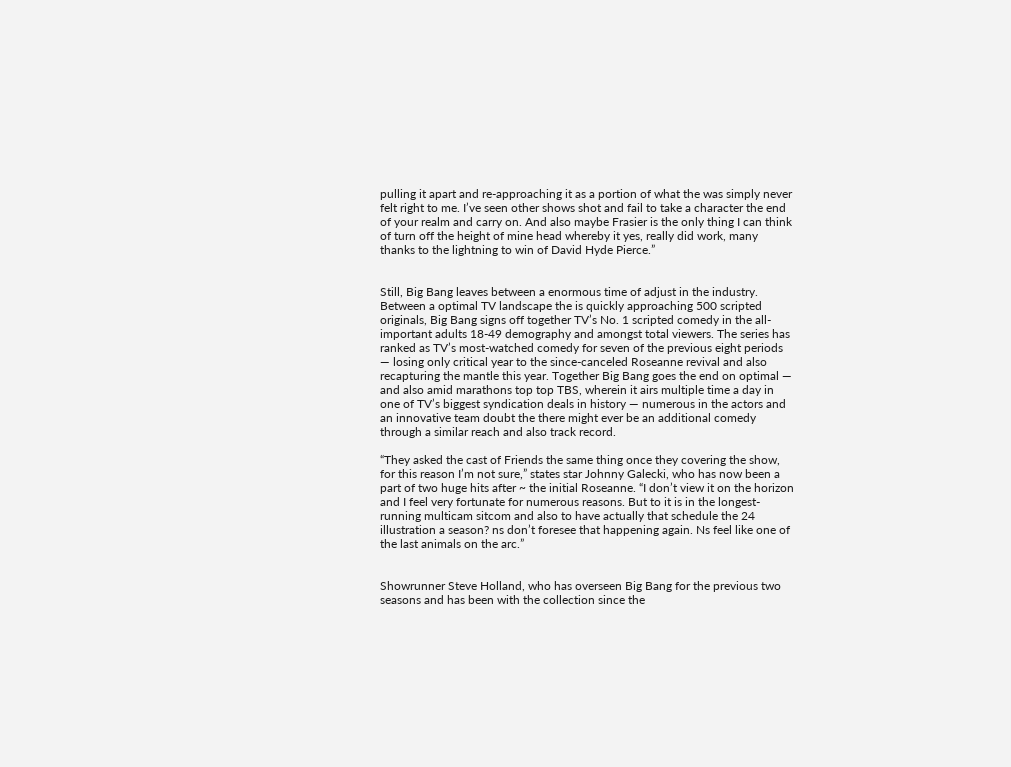pulling it apart and re-approaching it as a portion of what the was simply never felt right to me. I’ve seen other shows shot and fail to take a character the end of your realm and carry on. And also maybe Frasier is the only thing I can think of turn off the height of mine head whereby it yes, really did work, many thanks to the lightning to win of David Hyde Pierce.”


Still, Big Bang leaves between a enormous time of adjust in the industry. Between a optimal TV landscape the is quickly approaching 500 scripted originals, Big Bang signs off together TV’s No. 1 scripted comedy in the all-important adults 18-49 demography and amongst total viewers. The series has ranked as TV’s most-watched comedy for seven of the previous eight periods — losing only critical year to the since-canceled Roseanne revival and also recapturing the mantle this year. Together Big Bang goes the end on optimal — and also amid marathons top top TBS, wherein it airs multiple time a day in one of TV’s biggest syndication deals in history — numerous in the actors and an innovative team doubt the there might ever be an additional comedy through a similar reach and also track record.

“They asked the cast of Friends the same thing once they covering the show, for this reason I’m not sure,” states star Johnny Galecki, who has now been a part of two huge hits after ~ the initial Roseanne. “I don’t view it on the horizon and I feel very fortunate for numerous reasons. But to it is in the longest-running multicam sitcom and also to have actually that schedule the 24 illustration a season? ns don’t foresee that happening again. Ns feel like one of the last animals on the arc.”


Showrunner Steve Holland, who has overseen Big Bang for the previous two seasons and has been with the collection since the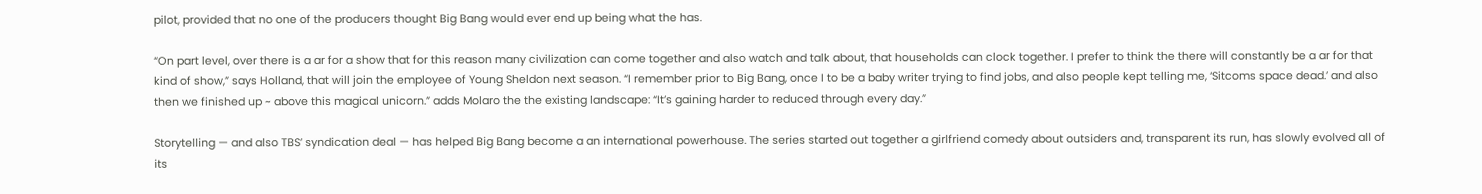pilot, provided that no one of the producers thought Big Bang would ever end up being what the has.

“On part level, over there is a ar for a show that for this reason many civilization can come together and also watch and talk about, that households can clock together. I prefer to think the there will constantly be a ar for that kind of show,” says Holland, that will join the employee of Young Sheldon next season. “I remember prior to Big Bang, once I to be a baby writer trying to find jobs, and also people kept telling me, ‘Sitcoms space dead.’ and also then we finished up ~ above this magical unicorn.” adds Molaro the the existing landscape: “It’s gaining harder to reduced through every day.”

Storytelling — and also TBS’ syndication deal — has helped Big Bang become a an international powerhouse. The series started out together a girlfriend comedy about outsiders and, transparent its run, has slowly evolved all of its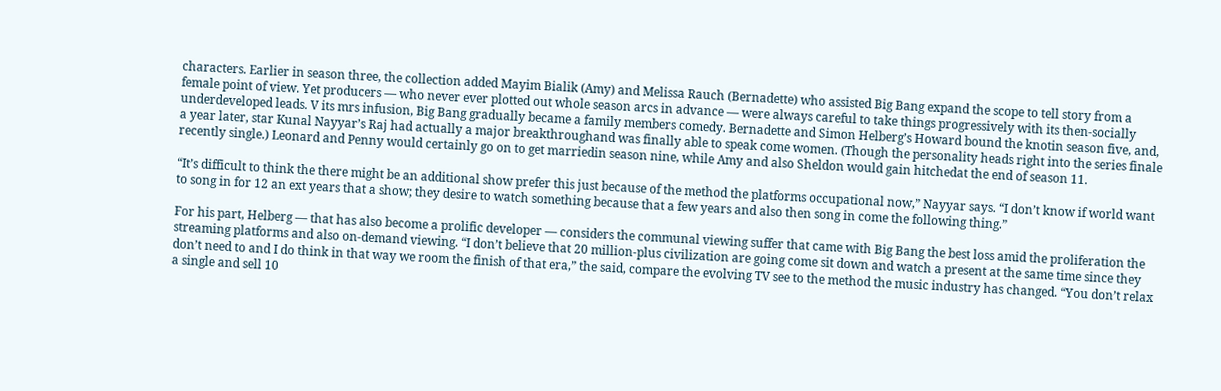characters. Earlier in season three, the collection added Mayim Bialik (Amy) and Melissa Rauch (Bernadette) who assisted Big Bang expand the scope to tell story from a female point of view. Yet producers — who never ever plotted out whole season arcs in advance — were always careful to take things progressively with its then-socially underdeveloped leads. V its mrs infusion, Big Bang gradually became a family members comedy. Bernadette and Simon Helberg’s Howard bound the knotin season five, and, a year later, star Kunal Nayyar’s Raj had actually a major breakthroughand was finally able to speak come women. (Though the personality heads right into the series finale recently single.) Leonard and Penny would certainly go on to get marriedin season nine, while Amy and also Sheldon would gain hitchedat the end of season 11.

“It’s difficult to think the there might be an additional show prefer this just because of the method the platforms occupational now,” Nayyar says. “I don’t know if world want to song in for 12 an ext years that a show; they desire to watch something because that a few years and also then song in come the following thing.”

For his part, Helberg — that has also become a prolific developer — considers the communal viewing suffer that came with Big Bang the best loss amid the proliferation the streaming platforms and also on-demand viewing. “I don’t believe that 20 million-plus civilization are going come sit down and watch a present at the same time since they don’t need to and I do think in that way we room the finish of that era,” the said, compare the evolving TV see to the method the music industry has changed. “You don’t relax a single and sell 10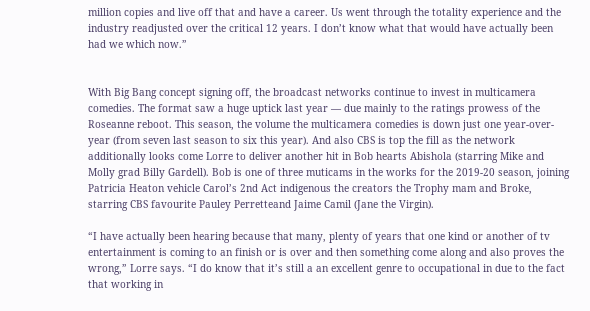million copies and live off that and have a career. Us went through the totality experience and the industry readjusted over the critical 12 years. I don’t know what that would have actually been had we which now.”


With Big Bang concept signing off, the broadcast networks continue to invest in multicamera comedies. The format saw a huge uptick last year — due mainly to the ratings prowess of the Roseanne reboot. This season, the volume the multicamera comedies is down just one year-over-year (from seven last season to six this year). And also CBS is top the fill as the network additionally looks come Lorre to deliver another hit in Bob hearts Abishola (starring Mike and Molly grad Billy Gardell). Bob is one of three muticams in the works for the 2019-20 season, joining Patricia Heaton vehicle Carol’s 2nd Act indigenous the creators the Trophy mam and Broke, starring CBS favourite Pauley Perretteand Jaime Camil (Jane the Virgin).

“I have actually been hearing because that many, plenty of years that one kind or another of tv entertainment is coming to an finish or is over and then something come along and also proves the wrong,” Lorre says. “I do know that it’s still a an excellent genre to occupational in due to the fact that working in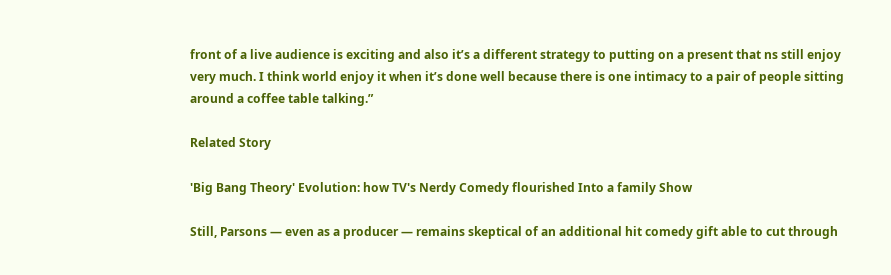front of a live audience is exciting and also it’s a different strategy to putting on a present that ns still enjoy very much. I think world enjoy it when it’s done well because there is one intimacy to a pair of people sitting around a coffee table talking.”

Related Story

'Big Bang Theory' Evolution: how TV's Nerdy Comedy flourished Into a family Show

Still, Parsons — even as a producer — remains skeptical of an additional hit comedy gift able to cut through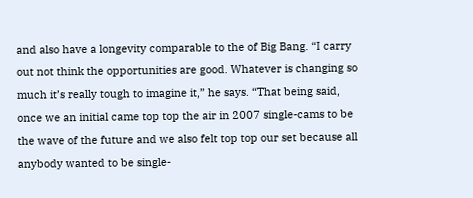and also have a longevity comparable to the of Big Bang. “I carry out not think the opportunities are good. Whatever is changing so much it’s really tough to imagine it,” he says. “That being said, once we an initial came top top the air in 2007 single-cams to be the wave of the future and we also felt top top our set because all anybody wanted to be single-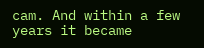cam. And within a few years it became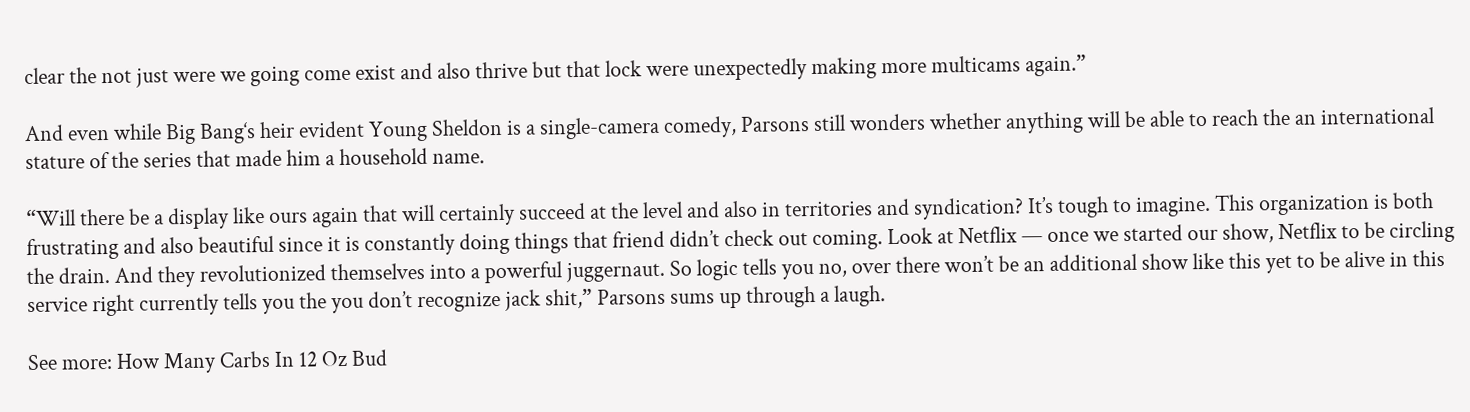clear the not just were we going come exist and also thrive but that lock were unexpectedly making more multicams again.”

And even while Big Bang‘s heir evident Young Sheldon is a single-camera comedy, Parsons still wonders whether anything will be able to reach the an international stature of the series that made him a household name.

“Will there be a display like ours again that will certainly succeed at the level and also in territories and syndication? It’s tough to imagine. This organization is both frustrating and also beautiful since it is constantly doing things that friend didn’t check out coming. Look at Netflix — once we started our show, Netflix to be circling the drain. And they revolutionized themselves into a powerful juggernaut. So logic tells you no, over there won’t be an additional show like this yet to be alive in this service right currently tells you the you don’t recognize jack shit,” Parsons sums up through a laugh.

See more: How Many Carbs In 12 Oz Bud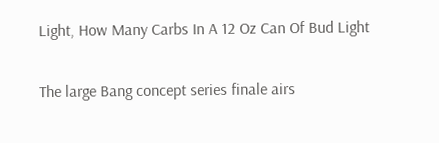Light, How Many Carbs In A 12 Oz Can Of Bud Light

The large Bang concept series finale airs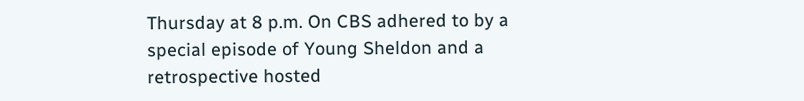Thursday at 8 p.m. On CBS adhered to by a special episode of Young Sheldon and a retrospective hosted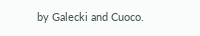by Galecki and Cuoco.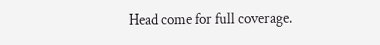Head come for full coverage.